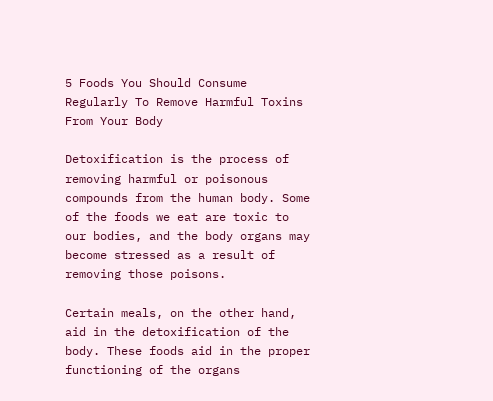5 Foods You Should Consume Regularly To Remove Harmful Toxins From Your Body

Detoxification is the process of removing harmful or poisonous compounds from the human body. Some of the foods we eat are toxic to our bodies, and the body organs may become stressed as a result of removing those poisons.

Certain meals, on the other hand, aid in the detoxification of the body. These foods aid in the proper functioning of the organs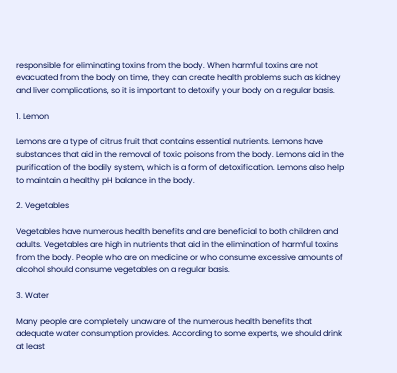responsible for eliminating toxins from the body. When harmful toxins are not evacuated from the body on time, they can create health problems such as kidney and liver complications, so it is important to detoxify your body on a regular basis.

1. Lemon

Lemons are a type of citrus fruit that contains essential nutrients. Lemons have substances that aid in the removal of toxic poisons from the body. Lemons aid in the purification of the bodily system, which is a form of detoxification. Lemons also help to maintain a healthy pH balance in the body.

2. Vegetables

Vegetables have numerous health benefits and are beneficial to both children and adults. Vegetables are high in nutrients that aid in the elimination of harmful toxins from the body. People who are on medicine or who consume excessive amounts of alcohol should consume vegetables on a regular basis.

3. Water

Many people are completely unaware of the numerous health benefits that adequate water consumption provides. According to some experts, we should drink at least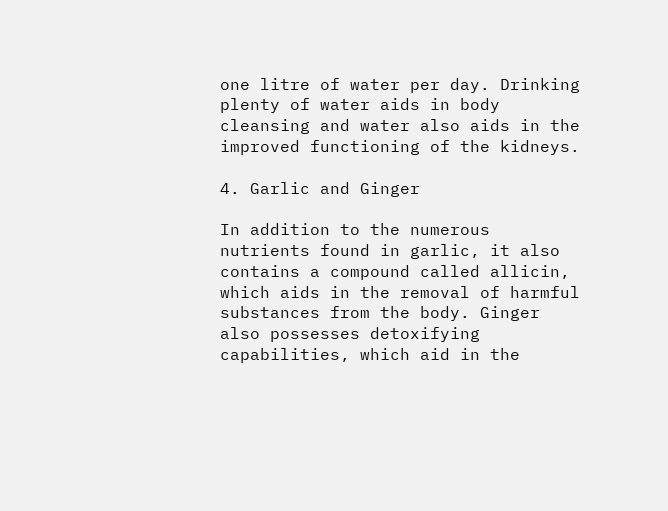one litre of water per day. Drinking plenty of water aids in body cleansing and water also aids in the improved functioning of the kidneys.

4. Garlic and Ginger

In addition to the numerous nutrients found in garlic, it also contains a compound called allicin, which aids in the removal of harmful substances from the body. Ginger also possesses detoxifying capabilities, which aid in the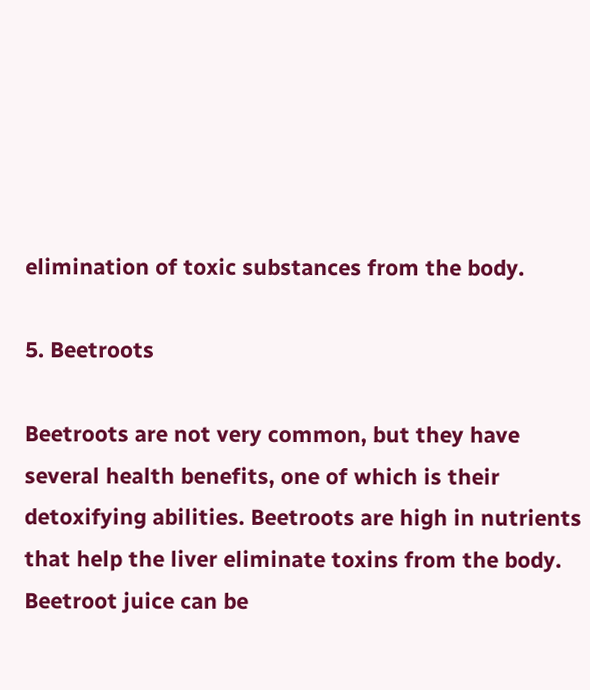elimination of toxic substances from the body.

5. Beetroots

Beetroots are not very common, but they have several health benefits, one of which is their detoxifying abilities. Beetroots are high in nutrients that help the liver eliminate toxins from the body. Beetroot juice can be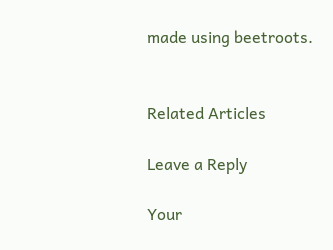made using beetroots.


Related Articles

Leave a Reply

Your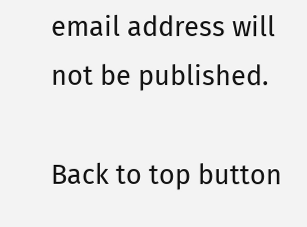email address will not be published.

Back to top button